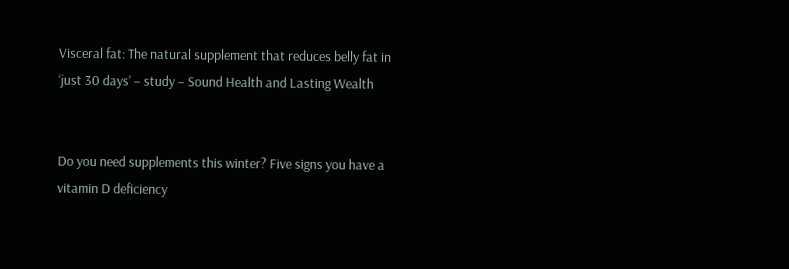Visceral fat: The natural supplement that reduces belly fat in ‘just 30 days’ – study – Sound Health and Lasting Wealth


Do you need supplements this winter? Five signs you have a vitamin D deficiency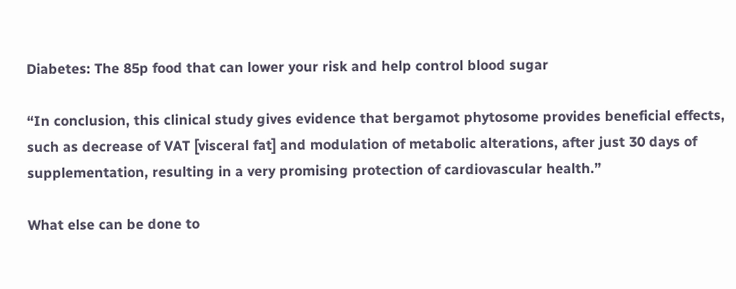Diabetes: The 85p food that can lower your risk and help control blood sugar

“In conclusion, this clinical study gives evidence that bergamot phytosome provides beneficial effects, such as decrease of VAT [visceral fat] and modulation of metabolic alterations, after just 30 days of supplementation, resulting in a very promising protection of cardiovascular health.”

What else can be done to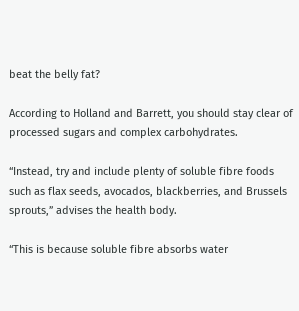beat the belly fat?

According to Holland and Barrett, you should stay clear of processed sugars and complex carbohydrates.

“Instead, try and include plenty of soluble fibre foods such as flax seeds, avocados, blackberries, and Brussels sprouts,” advises the health body.

“This is because soluble fibre absorbs water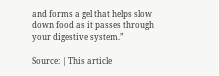and forms a gel that helps slow down food as it passes through your digestive system.”

Source: | This article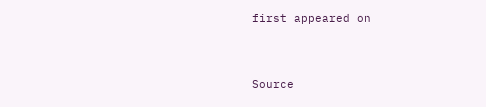first appeared on


Source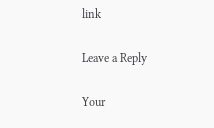link

Leave a Reply

Your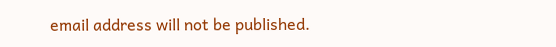email address will not be published.